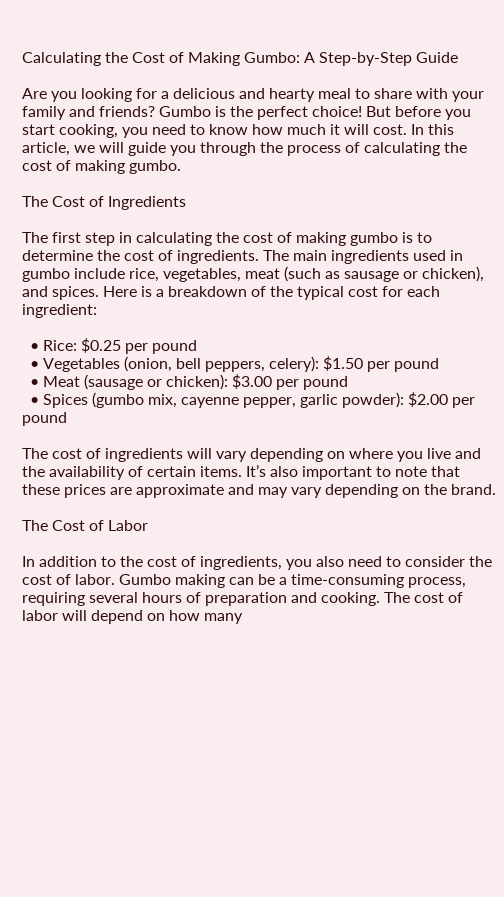Calculating the Cost of Making Gumbo: A Step-by-Step Guide

Are you looking for a delicious and hearty meal to share with your family and friends? Gumbo is the perfect choice! But before you start cooking, you need to know how much it will cost. In this article, we will guide you through the process of calculating the cost of making gumbo.

The Cost of Ingredients

The first step in calculating the cost of making gumbo is to determine the cost of ingredients. The main ingredients used in gumbo include rice, vegetables, meat (such as sausage or chicken), and spices. Here is a breakdown of the typical cost for each ingredient:

  • Rice: $0.25 per pound
  • Vegetables (onion, bell peppers, celery): $1.50 per pound
  • Meat (sausage or chicken): $3.00 per pound
  • Spices (gumbo mix, cayenne pepper, garlic powder): $2.00 per pound

The cost of ingredients will vary depending on where you live and the availability of certain items. It’s also important to note that these prices are approximate and may vary depending on the brand.

The Cost of Labor

In addition to the cost of ingredients, you also need to consider the cost of labor. Gumbo making can be a time-consuming process, requiring several hours of preparation and cooking. The cost of labor will depend on how many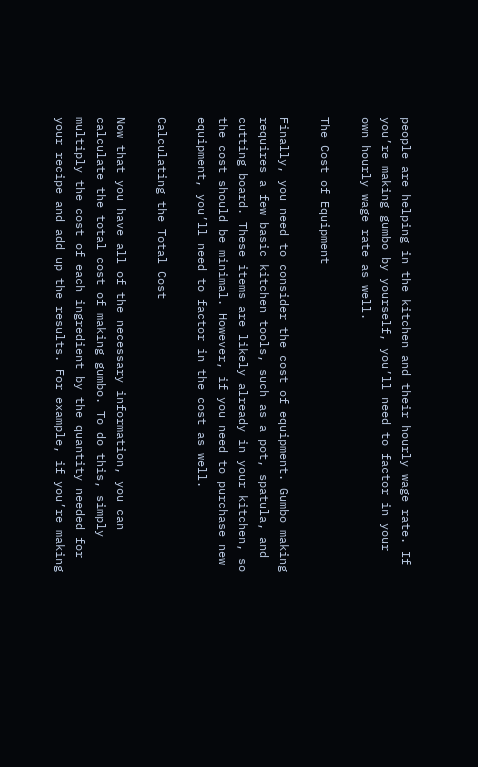people are helping in the kitchen and their hourly wage rate. If you’re making gumbo by yourself, you’ll need to factor in your own hourly wage rate as well.

The Cost of Equipment

Finally, you need to consider the cost of equipment. Gumbo making requires a few basic kitchen tools, such as a pot, spatula, and cutting board. These items are likely already in your kitchen, so the cost should be minimal. However, if you need to purchase new equipment, you’ll need to factor in the cost as well.

Calculating the Total Cost

Now that you have all of the necessary information, you can calculate the total cost of making gumbo. To do this, simply multiply the cost of each ingredient by the quantity needed for your recipe and add up the results. For example, if you’re making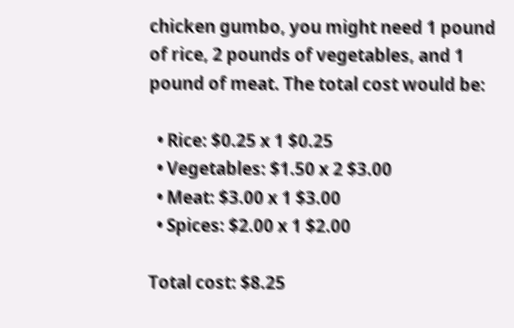chicken gumbo, you might need 1 pound of rice, 2 pounds of vegetables, and 1 pound of meat. The total cost would be:

  • Rice: $0.25 x 1 $0.25
  • Vegetables: $1.50 x 2 $3.00
  • Meat: $3.00 x 1 $3.00
  • Spices: $2.00 x 1 $2.00

Total cost: $8.25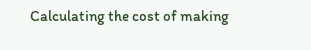Calculating the cost of making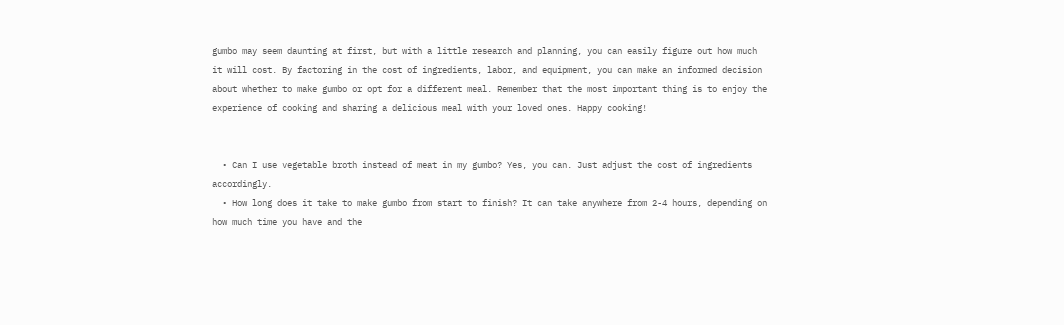gumbo may seem daunting at first, but with a little research and planning, you can easily figure out how much it will cost. By factoring in the cost of ingredients, labor, and equipment, you can make an informed decision about whether to make gumbo or opt for a different meal. Remember that the most important thing is to enjoy the experience of cooking and sharing a delicious meal with your loved ones. Happy cooking!


  • Can I use vegetable broth instead of meat in my gumbo? Yes, you can. Just adjust the cost of ingredients accordingly.
  • How long does it take to make gumbo from start to finish? It can take anywhere from 2-4 hours, depending on how much time you have and the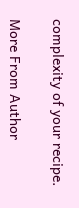complexity of your recipe.

More From Author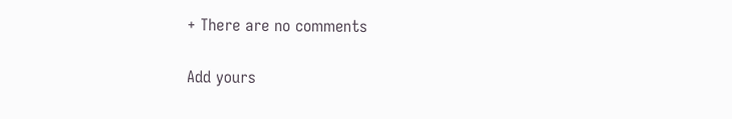+ There are no comments

Add yours